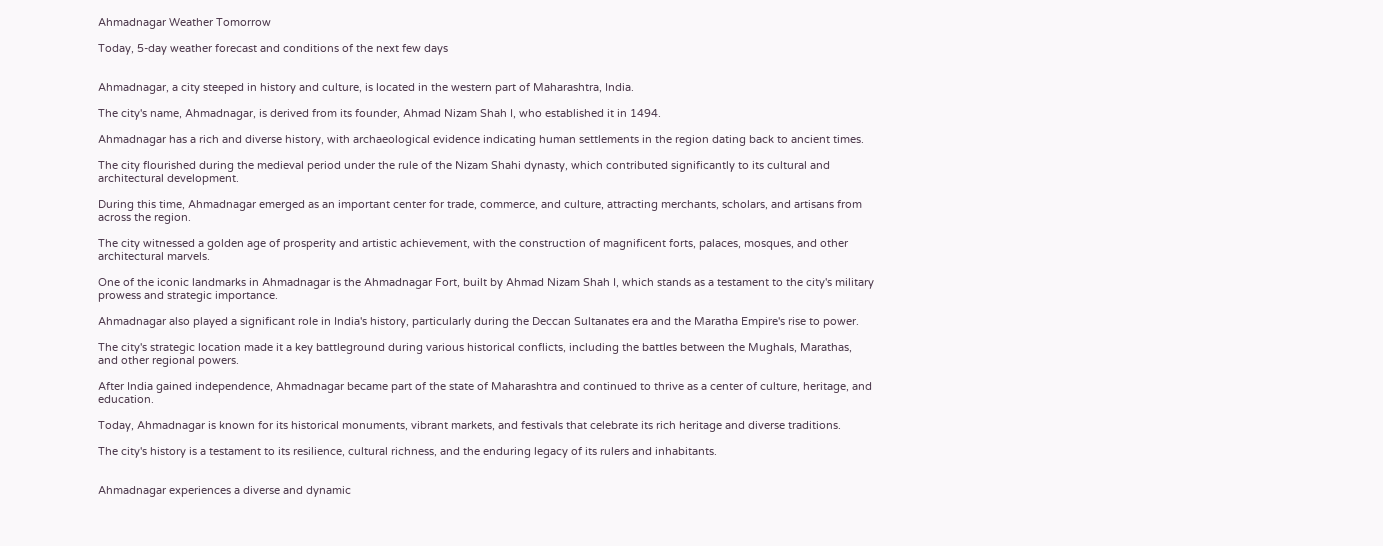Ahmadnagar Weather Tomorrow

Today, 5-day weather forecast and conditions of the next few days


Ahmadnagar, a city steeped in history and culture, is located in the western part of Maharashtra, India.

The city's name, Ahmadnagar, is derived from its founder, Ahmad Nizam Shah I, who established it in 1494.

Ahmadnagar has a rich and diverse history, with archaeological evidence indicating human settlements in the region dating back to ancient times.

The city flourished during the medieval period under the rule of the Nizam Shahi dynasty, which contributed significantly to its cultural and architectural development.

During this time, Ahmadnagar emerged as an important center for trade, commerce, and culture, attracting merchants, scholars, and artisans from across the region.

The city witnessed a golden age of prosperity and artistic achievement, with the construction of magnificent forts, palaces, mosques, and other architectural marvels.

One of the iconic landmarks in Ahmadnagar is the Ahmadnagar Fort, built by Ahmad Nizam Shah I, which stands as a testament to the city's military prowess and strategic importance.

Ahmadnagar also played a significant role in India's history, particularly during the Deccan Sultanates era and the Maratha Empire's rise to power.

The city's strategic location made it a key battleground during various historical conflicts, including the battles between the Mughals, Marathas, and other regional powers.

After India gained independence, Ahmadnagar became part of the state of Maharashtra and continued to thrive as a center of culture, heritage, and education.

Today, Ahmadnagar is known for its historical monuments, vibrant markets, and festivals that celebrate its rich heritage and diverse traditions.

The city's history is a testament to its resilience, cultural richness, and the enduring legacy of its rulers and inhabitants.


Ahmadnagar experiences a diverse and dynamic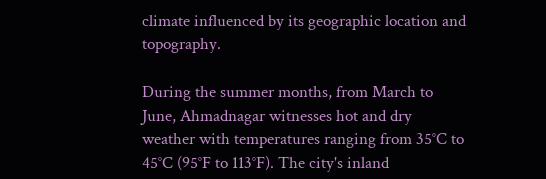climate influenced by its geographic location and topography.

During the summer months, from March to June, Ahmadnagar witnesses hot and dry weather with temperatures ranging from 35°C to 45°C (95°F to 113°F). The city's inland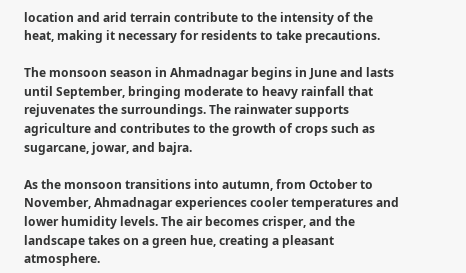location and arid terrain contribute to the intensity of the heat, making it necessary for residents to take precautions.

The monsoon season in Ahmadnagar begins in June and lasts until September, bringing moderate to heavy rainfall that rejuvenates the surroundings. The rainwater supports agriculture and contributes to the growth of crops such as sugarcane, jowar, and bajra.

As the monsoon transitions into autumn, from October to November, Ahmadnagar experiences cooler temperatures and lower humidity levels. The air becomes crisper, and the landscape takes on a green hue, creating a pleasant atmosphere.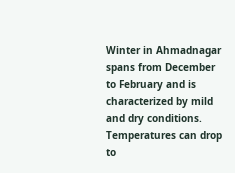Winter in Ahmadnagar spans from December to February and is characterized by mild and dry conditions. Temperatures can drop to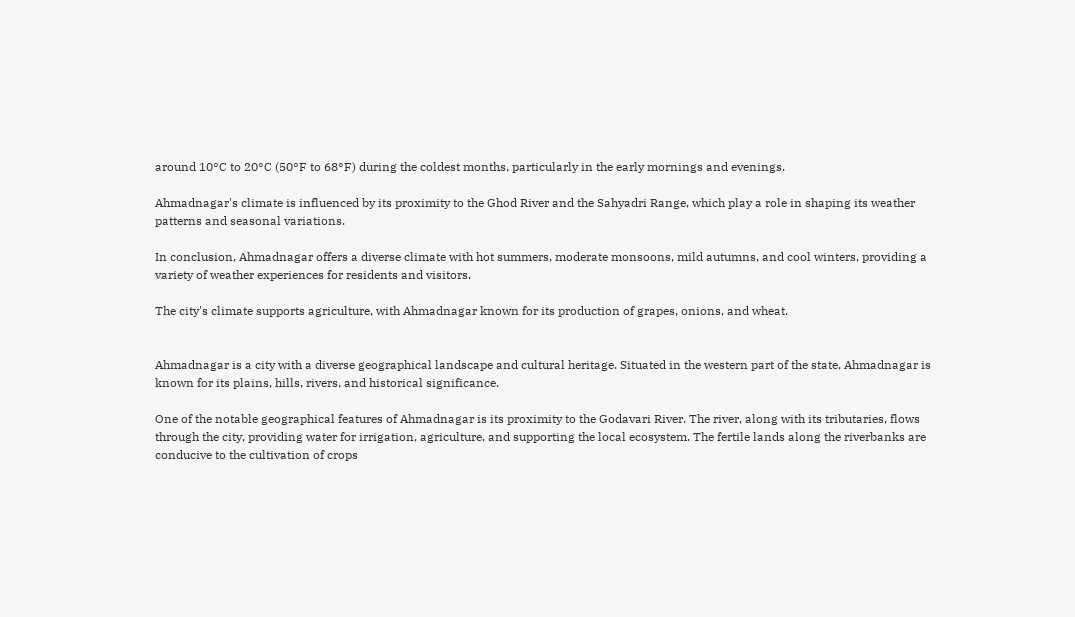around 10°C to 20°C (50°F to 68°F) during the coldest months, particularly in the early mornings and evenings.

Ahmadnagar's climate is influenced by its proximity to the Ghod River and the Sahyadri Range, which play a role in shaping its weather patterns and seasonal variations.

In conclusion, Ahmadnagar offers a diverse climate with hot summers, moderate monsoons, mild autumns, and cool winters, providing a variety of weather experiences for residents and visitors.

The city's climate supports agriculture, with Ahmadnagar known for its production of grapes, onions, and wheat.


Ahmadnagar is a city with a diverse geographical landscape and cultural heritage. Situated in the western part of the state, Ahmadnagar is known for its plains, hills, rivers, and historical significance.

One of the notable geographical features of Ahmadnagar is its proximity to the Godavari River. The river, along with its tributaries, flows through the city, providing water for irrigation, agriculture, and supporting the local ecosystem. The fertile lands along the riverbanks are conducive to the cultivation of crops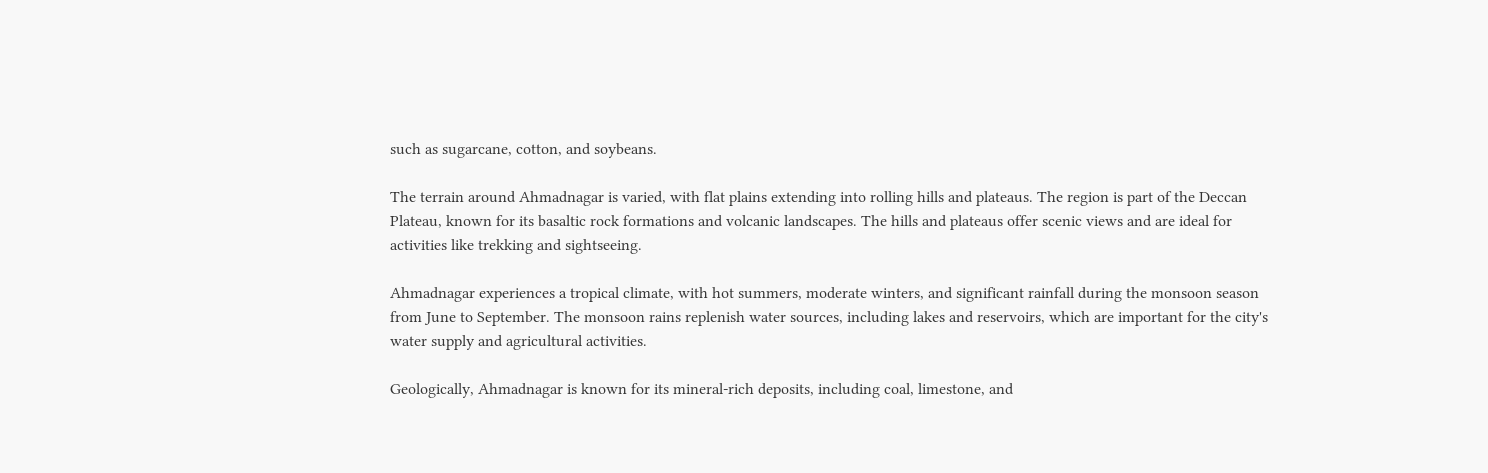such as sugarcane, cotton, and soybeans.

The terrain around Ahmadnagar is varied, with flat plains extending into rolling hills and plateaus. The region is part of the Deccan Plateau, known for its basaltic rock formations and volcanic landscapes. The hills and plateaus offer scenic views and are ideal for activities like trekking and sightseeing.

Ahmadnagar experiences a tropical climate, with hot summers, moderate winters, and significant rainfall during the monsoon season from June to September. The monsoon rains replenish water sources, including lakes and reservoirs, which are important for the city's water supply and agricultural activities.

Geologically, Ahmadnagar is known for its mineral-rich deposits, including coal, limestone, and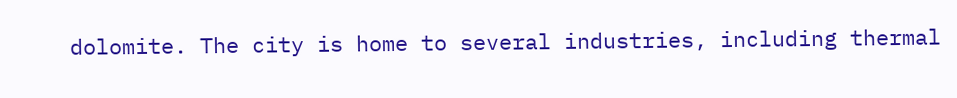dolomite. The city is home to several industries, including thermal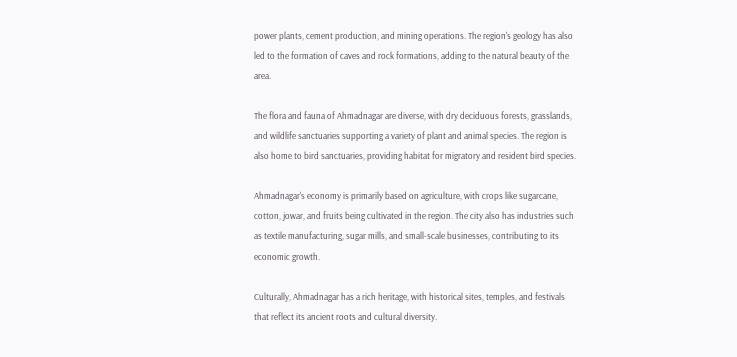power plants, cement production, and mining operations. The region's geology has also led to the formation of caves and rock formations, adding to the natural beauty of the area.

The flora and fauna of Ahmadnagar are diverse, with dry deciduous forests, grasslands, and wildlife sanctuaries supporting a variety of plant and animal species. The region is also home to bird sanctuaries, providing habitat for migratory and resident bird species.

Ahmadnagar's economy is primarily based on agriculture, with crops like sugarcane, cotton, jowar, and fruits being cultivated in the region. The city also has industries such as textile manufacturing, sugar mills, and small-scale businesses, contributing to its economic growth.

Culturally, Ahmadnagar has a rich heritage, with historical sites, temples, and festivals that reflect its ancient roots and cultural diversity.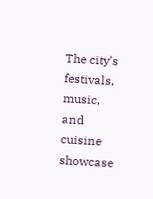The city's festivals, music, and cuisine showcase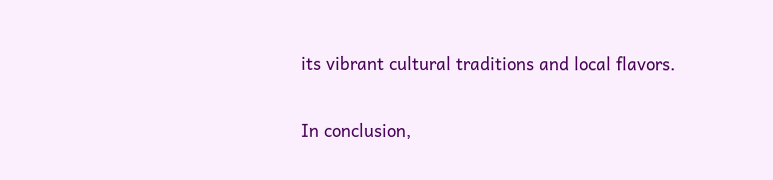its vibrant cultural traditions and local flavors.

In conclusion,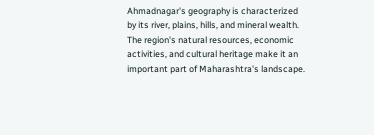Ahmadnagar's geography is characterized by its river, plains, hills, and mineral wealth. The region's natural resources, economic activities, and cultural heritage make it an important part of Maharashtra's landscape.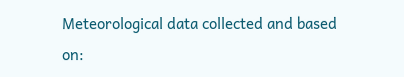Meteorological data collected and based on: